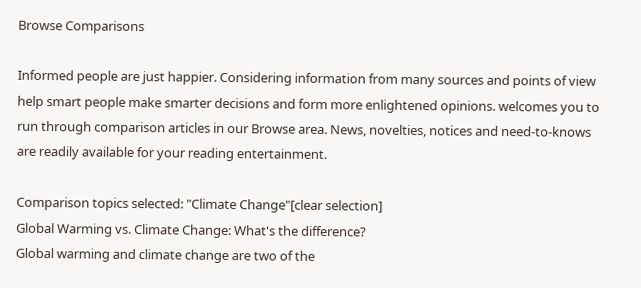Browse Comparisons

Informed people are just happier. Considering information from many sources and points of view help smart people make smarter decisions and form more enlightened opinions. welcomes you to run through comparison articles in our Browse area. News, novelties, notices and need-to-knows are readily available for your reading entertainment.

Comparison topics selected: "Climate Change"[clear selection]
Global Warming vs. Climate Change: What's the difference?
Global warming and climate change are two of the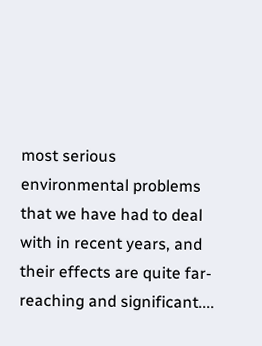most serious environmental problems that we have had to deal with in recent years, and their effects are quite far-reaching and significant....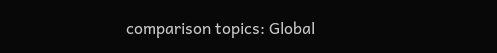comparison topics: Global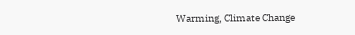Warming, Climate Change